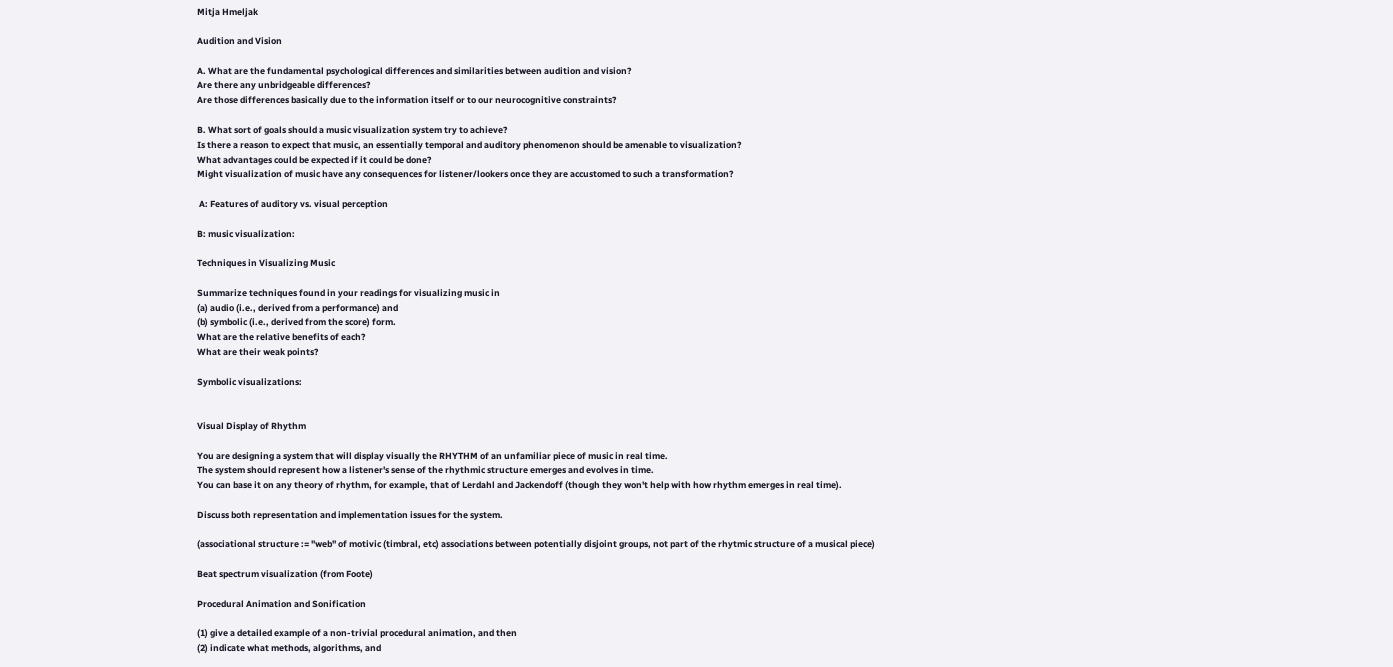Mitja Hmeljak

Audition and Vision

A. What are the fundamental psychological differences and similarities between audition and vision?
Are there any unbridgeable differences?
Are those differences basically due to the information itself or to our neurocognitive constraints?

B. What sort of goals should a music visualization system try to achieve?
Is there a reason to expect that music, an essentially temporal and auditory phenomenon should be amenable to visualization?
What advantages could be expected if it could be done?
Might visualization of music have any consequences for listener/lookers once they are accustomed to such a transformation?

 A: Features of auditory vs. visual perception

B: music visualization:

Techniques in Visualizing Music

Summarize techniques found in your readings for visualizing music in
(a) audio (i.e., derived from a performance) and
(b) symbolic (i.e., derived from the score) form.
What are the relative benefits of each?
What are their weak points?

Symbolic visualizations:


Visual Display of Rhythm

You are designing a system that will display visually the RHYTHM of an unfamiliar piece of music in real time.
The system should represent how a listener's sense of the rhythmic structure emerges and evolves in time.
You can base it on any theory of rhythm, for example, that of Lerdahl and Jackendoff (though they won't help with how rhythm emerges in real time).

Discuss both representation and implementation issues for the system.

(associational structure := "web" of motivic (timbral, etc) associations between potentially disjoint groups, not part of the rhytmic structure of a musical piece)

Beat spectrum visualization (from Foote)

Procedural Animation and Sonification

(1) give a detailed example of a non-trivial procedural animation, and then
(2) indicate what methods, algorithms, and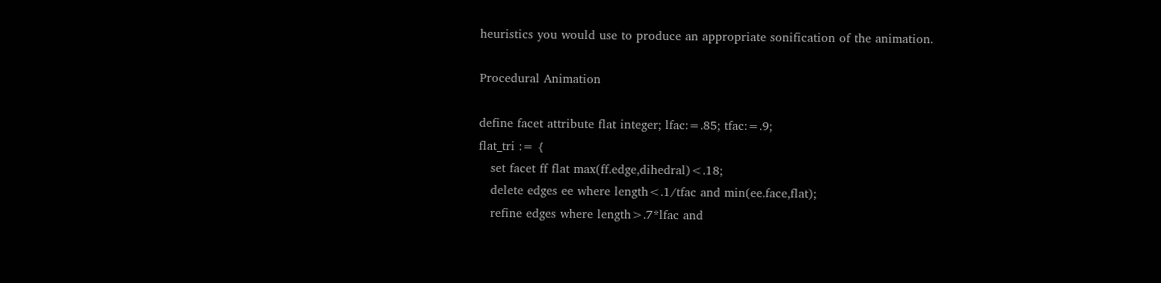heuristics you would use to produce an appropriate sonification of the animation.

Procedural Animation

define facet attribute flat integer; lfac:=.85; tfac:=.9;
flat_tri := {
   set facet ff flat max(ff.edge,dihedral)<.18;
   delete edges ee where length<.1/tfac and min(ee.face,flat);
   refine edges where length>.7*lfac and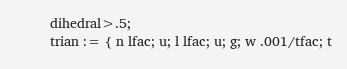dihedral>.5;
trian := { n lfac; u; l lfac; u; g; w .001/tfac; t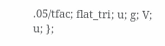.05/tfac; flat_tri; u; g; V; u; };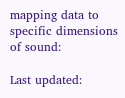mapping data to specific dimensions of sound:

Last updated: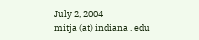July 2, 2004
mitja (at) indiana . edu